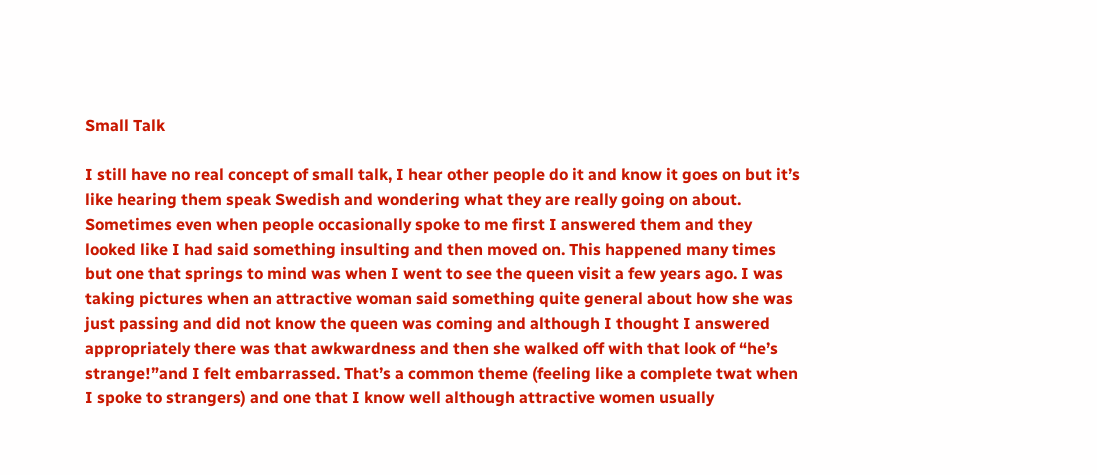Small Talk

I still have no real concept of small talk, I hear other people do it and know it goes on but it’s like hearing them speak Swedish and wondering what they are really going on about. Sometimes even when people occasionally spoke to me first I answered them and they looked like I had said something insulting and then moved on. This happened many times but one that springs to mind was when I went to see the queen visit a few years ago. I was taking pictures when an attractive woman said something quite general about how she was just passing and did not know the queen was coming and although I thought I answered appropriately there was that awkwardness and then she walked off with that look of “he’s strange!”and I felt embarrassed. That’s a common theme (feeling like a complete twat when I spoke to strangers) and one that I know well although attractive women usually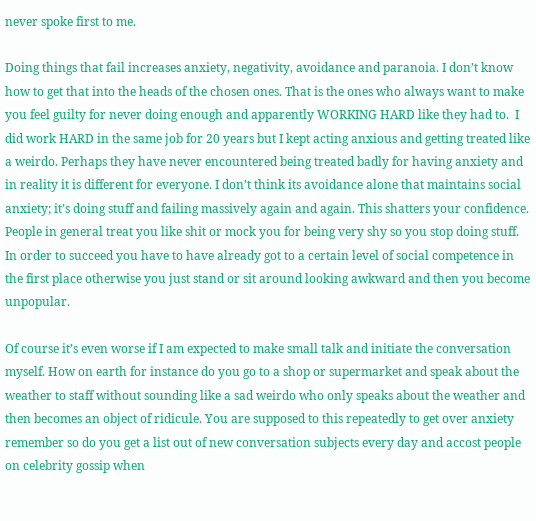never spoke first to me.

Doing things that fail increases anxiety, negativity, avoidance and paranoia. I don’t know how to get that into the heads of the chosen ones. That is the ones who always want to make you feel guilty for never doing enough and apparently WORKING HARD like they had to.  I did work HARD in the same job for 20 years but I kept acting anxious and getting treated like a weirdo. Perhaps they have never encountered being treated badly for having anxiety and in reality it is different for everyone. I don’t think its avoidance alone that maintains social anxiety; it’s doing stuff and failing massively again and again. This shatters your confidence. People in general treat you like shit or mock you for being very shy so you stop doing stuff. In order to succeed you have to have already got to a certain level of social competence in the first place otherwise you just stand or sit around looking awkward and then you become unpopular.

Of course it’s even worse if I am expected to make small talk and initiate the conversation myself. How on earth for instance do you go to a shop or supermarket and speak about the weather to staff without sounding like a sad weirdo who only speaks about the weather and then becomes an object of ridicule. You are supposed to this repeatedly to get over anxiety remember so do you get a list out of new conversation subjects every day and accost people on celebrity gossip when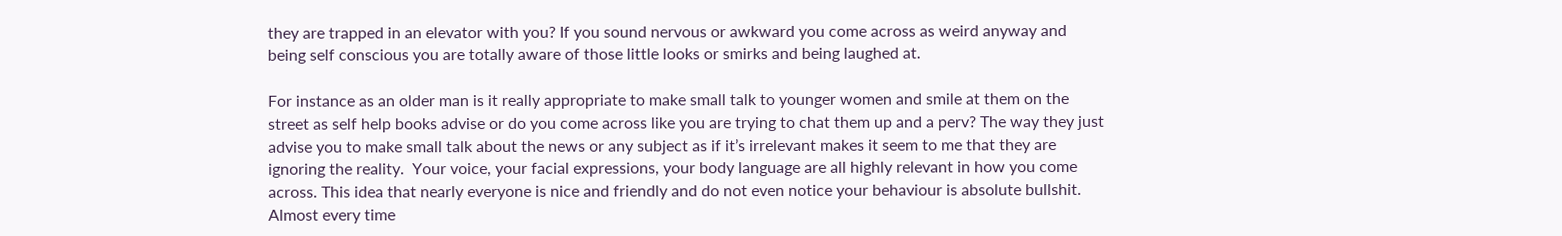they are trapped in an elevator with you? If you sound nervous or awkward you come across as weird anyway and being self conscious you are totally aware of those little looks or smirks and being laughed at.

For instance as an older man is it really appropriate to make small talk to younger women and smile at them on the street as self help books advise or do you come across like you are trying to chat them up and a perv? The way they just advise you to make small talk about the news or any subject as if it’s irrelevant makes it seem to me that they are ignoring the reality.  Your voice, your facial expressions, your body language are all highly relevant in how you come across. This idea that nearly everyone is nice and friendly and do not even notice your behaviour is absolute bullshit. Almost every time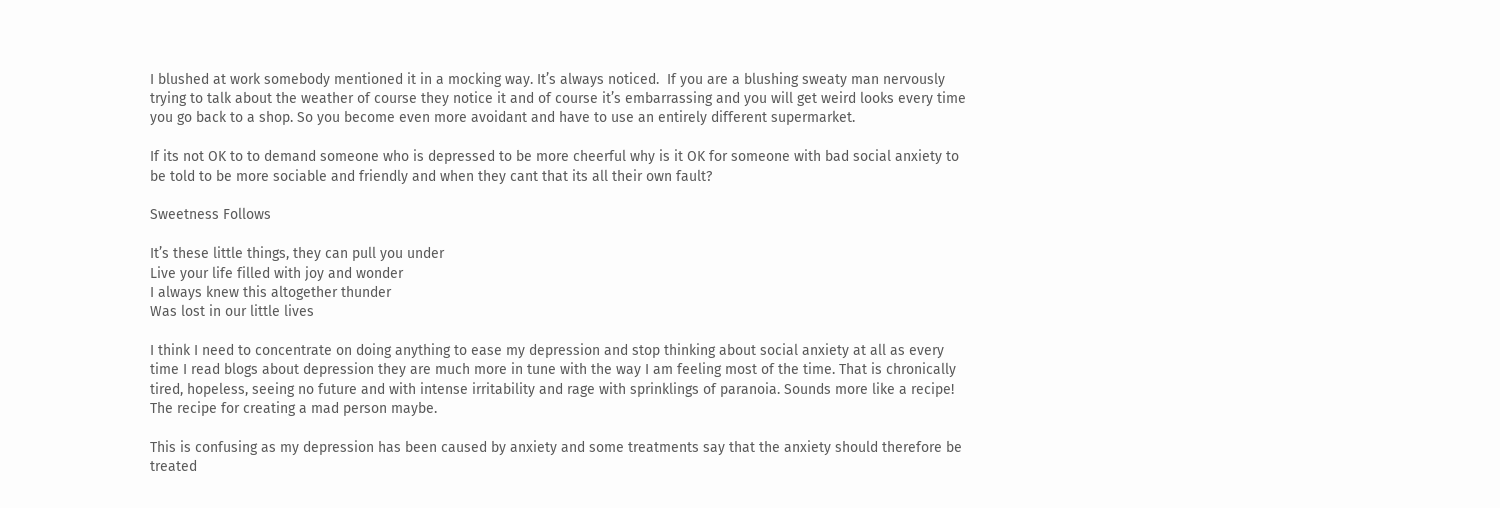I blushed at work somebody mentioned it in a mocking way. It’s always noticed.  If you are a blushing sweaty man nervously trying to talk about the weather of course they notice it and of course it’s embarrassing and you will get weird looks every time you go back to a shop. So you become even more avoidant and have to use an entirely different supermarket.

If its not OK to to demand someone who is depressed to be more cheerful why is it OK for someone with bad social anxiety to be told to be more sociable and friendly and when they cant that its all their own fault?

Sweetness Follows

It’s these little things, they can pull you under
Live your life filled with joy and wonder
I always knew this altogether thunder
Was lost in our little lives

I think I need to concentrate on doing anything to ease my depression and stop thinking about social anxiety at all as every time I read blogs about depression they are much more in tune with the way I am feeling most of the time. That is chronically tired, hopeless, seeing no future and with intense irritability and rage with sprinklings of paranoia. Sounds more like a recipe! The recipe for creating a mad person maybe.

This is confusing as my depression has been caused by anxiety and some treatments say that the anxiety should therefore be treated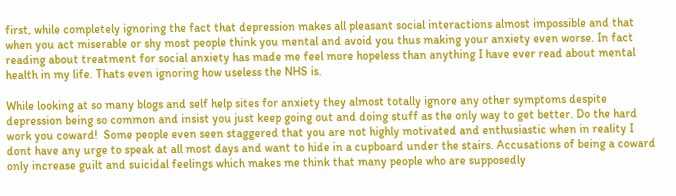first, while completely ignoring the fact that depression makes all pleasant social interactions almost impossible and that when you act miserable or shy most people think you mental and avoid you thus making your anxiety even worse. In fact reading about treatment for social anxiety has made me feel more hopeless than anything I have ever read about mental health in my life. Thats even ignoring how useless the NHS is.

While looking at so many blogs and self help sites for anxiety they almost totally ignore any other symptoms despite depression being so common and insist you just keep going out and doing stuff as the only way to get better. Do the hard work you coward!  Some people even seen staggered that you are not highly motivated and enthusiastic when in reality I dont have any urge to speak at all most days and want to hide in a cupboard under the stairs. Accusations of being a coward only increase guilt and suicidal feelings which makes me think that many people who are supposedly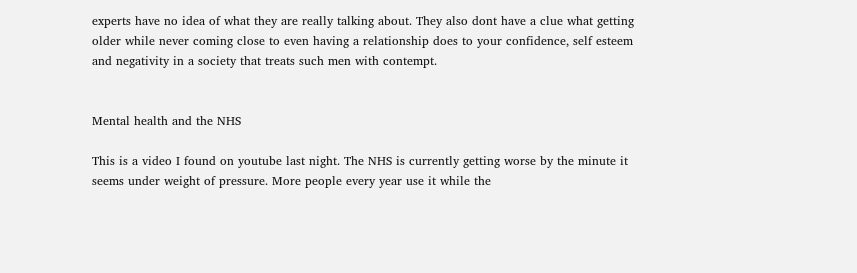experts have no idea of what they are really talking about. They also dont have a clue what getting older while never coming close to even having a relationship does to your confidence, self esteem and negativity in a society that treats such men with contempt.


Mental health and the NHS

This is a video I found on youtube last night. The NHS is currently getting worse by the minute it seems under weight of pressure. More people every year use it while the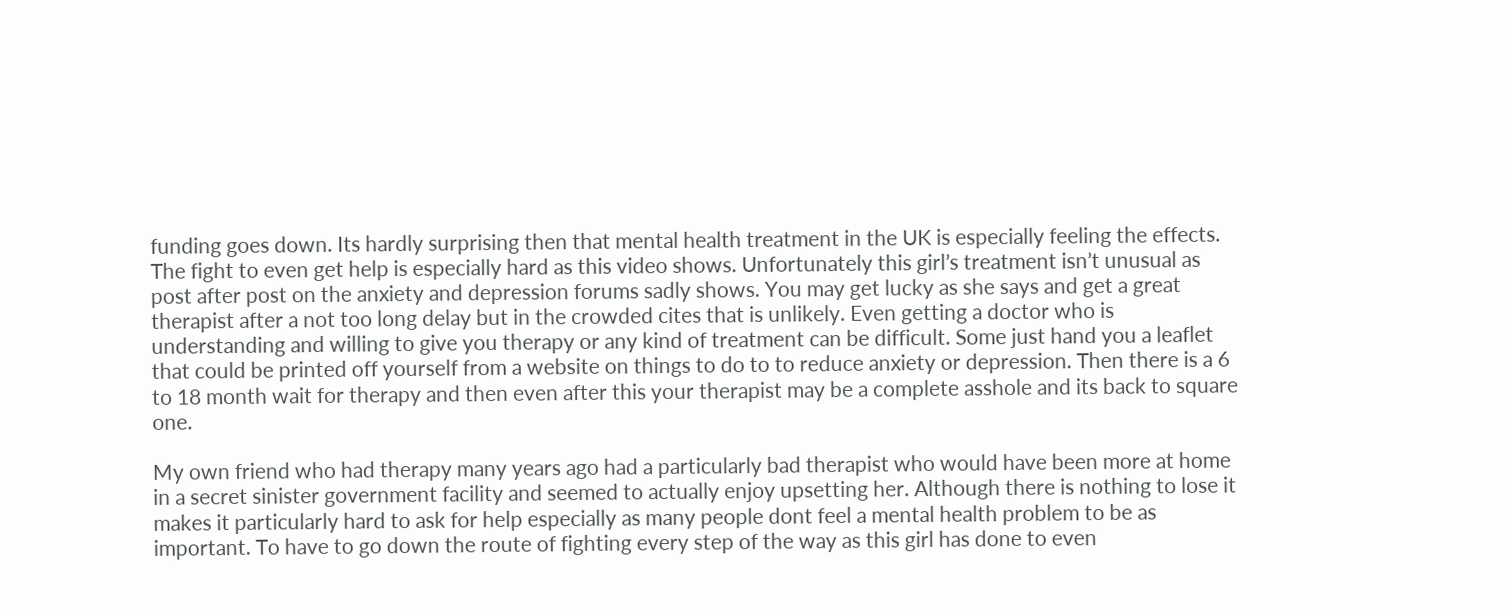funding goes down. Its hardly surprising then that mental health treatment in the UK is especially feeling the effects.  The fight to even get help is especially hard as this video shows. Unfortunately this girl’s treatment isn’t unusual as post after post on the anxiety and depression forums sadly shows. You may get lucky as she says and get a great therapist after a not too long delay but in the crowded cites that is unlikely. Even getting a doctor who is understanding and willing to give you therapy or any kind of treatment can be difficult. Some just hand you a leaflet that could be printed off yourself from a website on things to do to to reduce anxiety or depression. Then there is a 6 to 18 month wait for therapy and then even after this your therapist may be a complete asshole and its back to square one.

My own friend who had therapy many years ago had a particularly bad therapist who would have been more at home in a secret sinister government facility and seemed to actually enjoy upsetting her. Although there is nothing to lose it makes it particularly hard to ask for help especially as many people dont feel a mental health problem to be as important. To have to go down the route of fighting every step of the way as this girl has done to even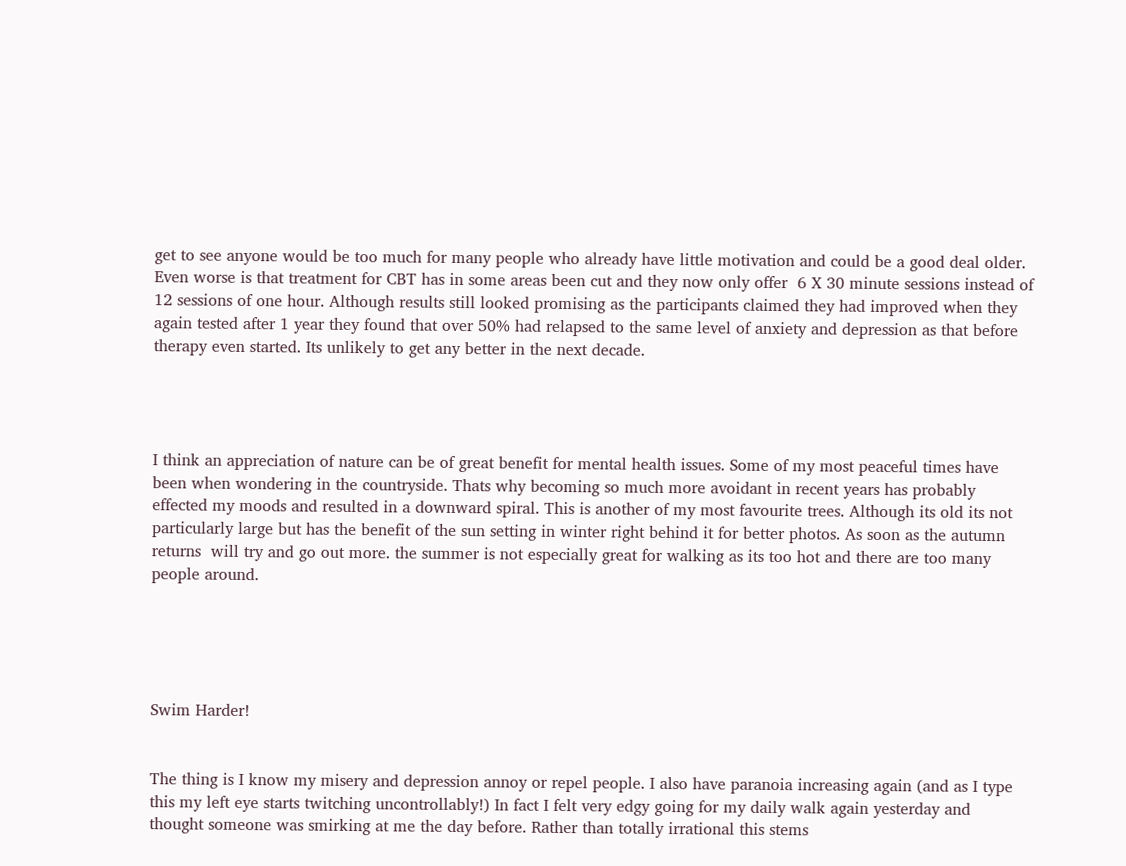get to see anyone would be too much for many people who already have little motivation and could be a good deal older.  Even worse is that treatment for CBT has in some areas been cut and they now only offer  6 X 30 minute sessions instead of 12 sessions of one hour. Although results still looked promising as the participants claimed they had improved when they again tested after 1 year they found that over 50% had relapsed to the same level of anxiety and depression as that before therapy even started. Its unlikely to get any better in the next decade.




I think an appreciation of nature can be of great benefit for mental health issues. Some of my most peaceful times have been when wondering in the countryside. Thats why becoming so much more avoidant in recent years has probably effected my moods and resulted in a downward spiral. This is another of my most favourite trees. Although its old its not particularly large but has the benefit of the sun setting in winter right behind it for better photos. As soon as the autumn returns  will try and go out more. the summer is not especially great for walking as its too hot and there are too many people around.





Swim Harder!


The thing is I know my misery and depression annoy or repel people. I also have paranoia increasing again (and as I type this my left eye starts twitching uncontrollably!) In fact I felt very edgy going for my daily walk again yesterday and thought someone was smirking at me the day before. Rather than totally irrational this stems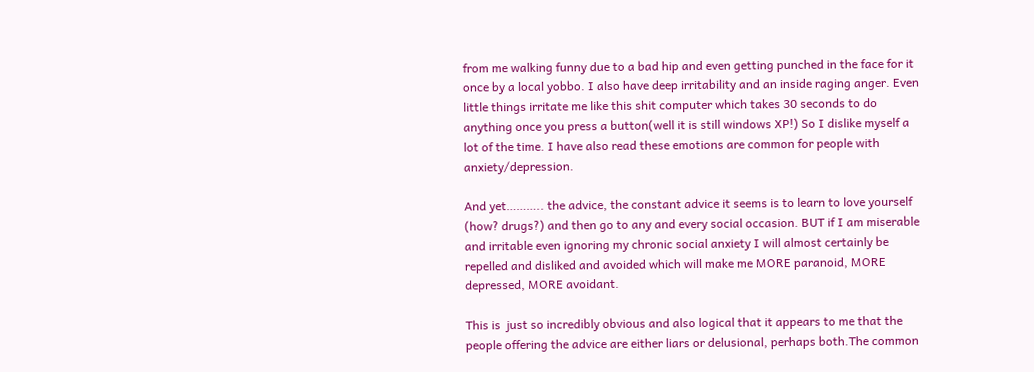from me walking funny due to a bad hip and even getting punched in the face for it once by a local yobbo. I also have deep irritability and an inside raging anger. Even little things irritate me like this shit computer which takes 30 seconds to do anything once you press a button(well it is still windows XP!) So I dislike myself a lot of the time. I have also read these emotions are common for people with anxiety/depression.

And yet……….. the advice, the constant advice it seems is to learn to love yourself (how? drugs?) and then go to any and every social occasion. BUT if I am miserable and irritable even ignoring my chronic social anxiety I will almost certainly be repelled and disliked and avoided which will make me MORE paranoid, MORE depressed, MORE avoidant.

This is  just so incredibly obvious and also logical that it appears to me that the people offering the advice are either liars or delusional, perhaps both.The common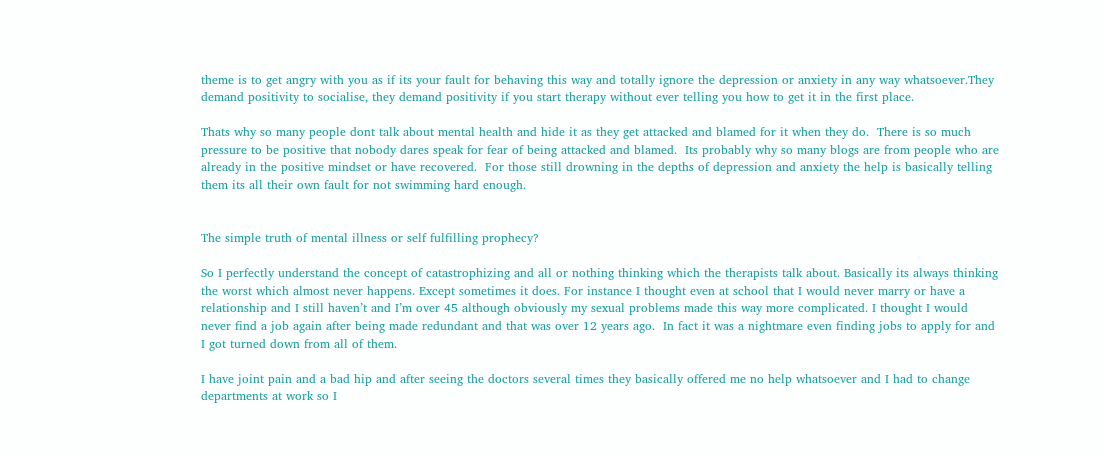theme is to get angry with you as if its your fault for behaving this way and totally ignore the depression or anxiety in any way whatsoever.They demand positivity to socialise, they demand positivity if you start therapy without ever telling you how to get it in the first place.

Thats why so many people dont talk about mental health and hide it as they get attacked and blamed for it when they do.  There is so much pressure to be positive that nobody dares speak for fear of being attacked and blamed.  Its probably why so many blogs are from people who are already in the positive mindset or have recovered.  For those still drowning in the depths of depression and anxiety the help is basically telling them its all their own fault for not swimming hard enough.


The simple truth of mental illness or self fulfilling prophecy?

So I perfectly understand the concept of catastrophizing and all or nothing thinking which the therapists talk about. Basically its always thinking the worst which almost never happens. Except sometimes it does. For instance I thought even at school that I would never marry or have a relationship and I still haven’t and I’m over 45 although obviously my sexual problems made this way more complicated. I thought I would never find a job again after being made redundant and that was over 12 years ago.  In fact it was a nightmare even finding jobs to apply for and I got turned down from all of them.

I have joint pain and a bad hip and after seeing the doctors several times they basically offered me no help whatsoever and I had to change departments at work so I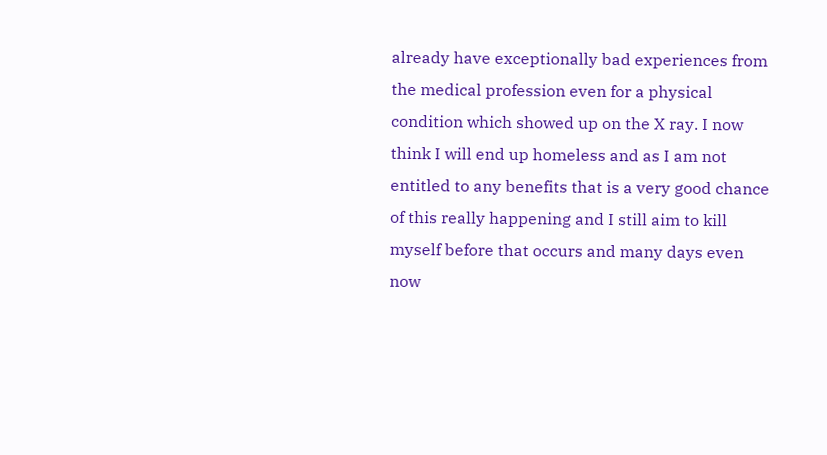already have exceptionally bad experiences from the medical profession even for a physical condition which showed up on the X ray. I now think I will end up homeless and as I am not entitled to any benefits that is a very good chance of this really happening and I still aim to kill myself before that occurs and many days even now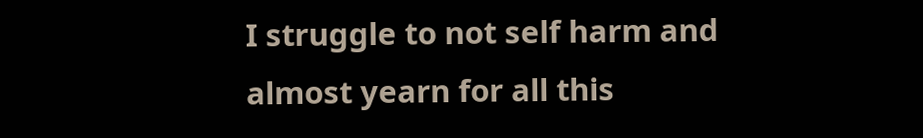I struggle to not self harm and almost yearn for all this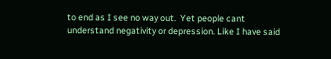to end as I see no way out.  Yet people cant understand negativity or depression. Like I have said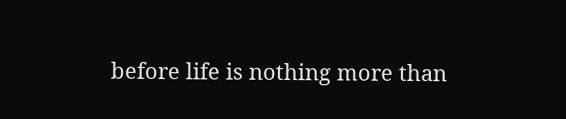before life is nothing more than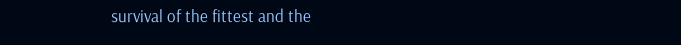survival of the fittest and the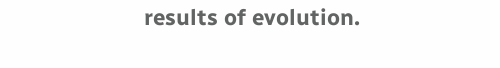results of evolution.